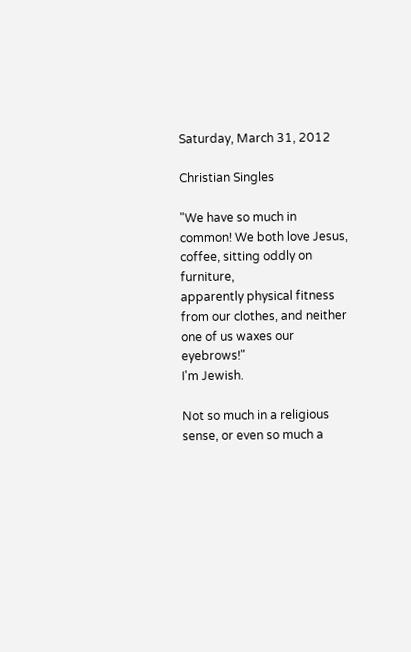Saturday, March 31, 2012

Christian Singles

"We have so much in common! We both love Jesus, coffee, sitting oddly on furniture,
apparently physical fitness from our clothes, and neither one of us waxes our eyebrows!"
I'm Jewish.

Not so much in a religious sense, or even so much a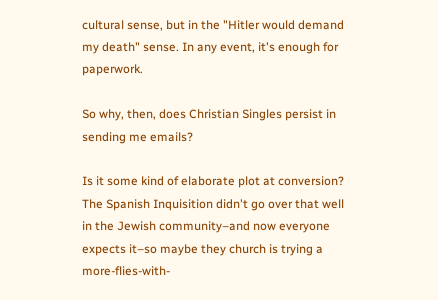cultural sense, but in the "Hitler would demand my death" sense. In any event, it's enough for paperwork.

So why, then, does Christian Singles persist in sending me emails?

Is it some kind of elaborate plot at conversion? The Spanish Inquisition didn't go over that well in the Jewish community–and now everyone expects it–so maybe they church is trying a more-flies-with-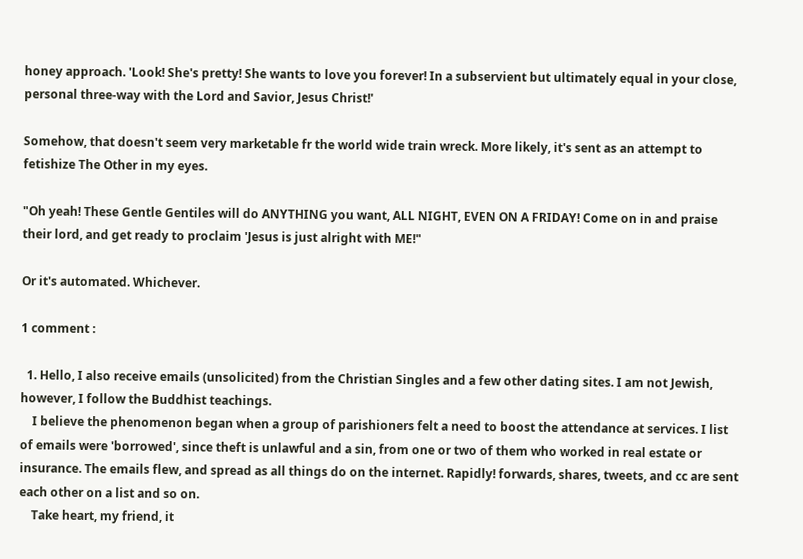honey approach. 'Look! She's pretty! She wants to love you forever! In a subservient but ultimately equal in your close, personal three-way with the Lord and Savior, Jesus Christ!'

Somehow, that doesn't seem very marketable fr the world wide train wreck. More likely, it's sent as an attempt to fetishize The Other in my eyes.

"Oh yeah! These Gentle Gentiles will do ANYTHING you want, ALL NIGHT, EVEN ON A FRIDAY! Come on in and praise their lord, and get ready to proclaim 'Jesus is just alright with ME!"

Or it's automated. Whichever.

1 comment :

  1. Hello, I also receive emails (unsolicited) from the Christian Singles and a few other dating sites. I am not Jewish, however, I follow the Buddhist teachings.
    I believe the phenomenon began when a group of parishioners felt a need to boost the attendance at services. I list of emails were 'borrowed', since theft is unlawful and a sin, from one or two of them who worked in real estate or insurance. The emails flew, and spread as all things do on the internet. Rapidly! forwards, shares, tweets, and cc are sent each other on a list and so on.
    Take heart, my friend, it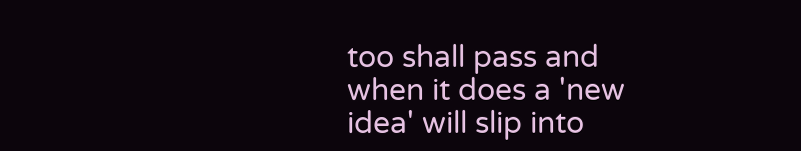too shall pass and when it does a 'new idea' will slip into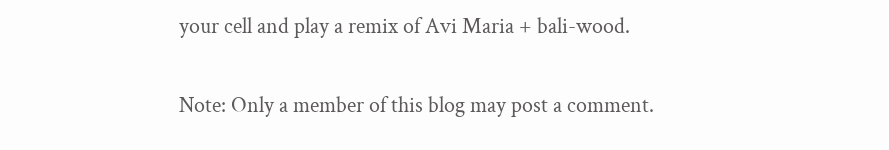your cell and play a remix of Avi Maria + bali-wood.


Note: Only a member of this blog may post a comment.